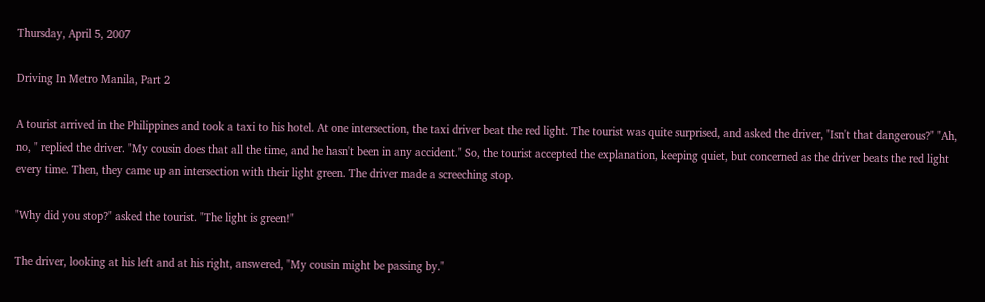Thursday, April 5, 2007

Driving In Metro Manila, Part 2

A tourist arrived in the Philippines and took a taxi to his hotel. At one intersection, the taxi driver beat the red light. The tourist was quite surprised, and asked the driver, "Isn't that dangerous?" "Ah, no, " replied the driver. "My cousin does that all the time, and he hasn't been in any accident." So, the tourist accepted the explanation, keeping quiet, but concerned as the driver beats the red light every time. Then, they came up an intersection with their light green. The driver made a screeching stop.

"Why did you stop?" asked the tourist. "The light is green!"

The driver, looking at his left and at his right, answered, "My cousin might be passing by."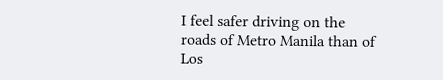I feel safer driving on the roads of Metro Manila than of Los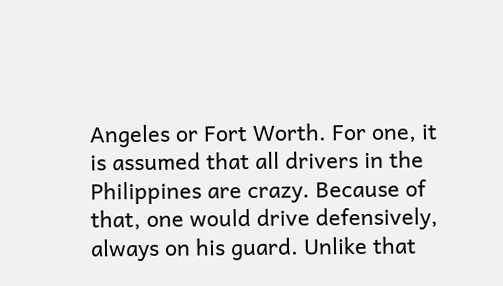Angeles or Fort Worth. For one, it is assumed that all drivers in the Philippines are crazy. Because of that, one would drive defensively, always on his guard. Unlike that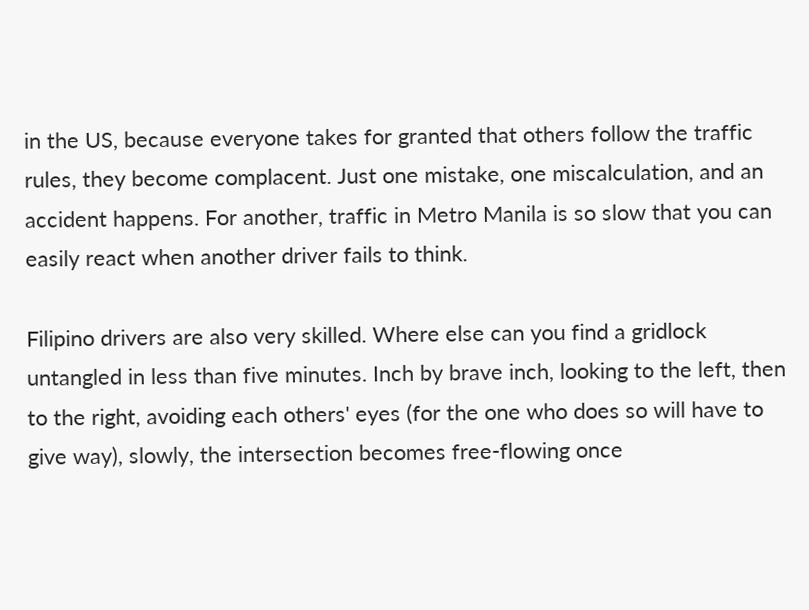in the US, because everyone takes for granted that others follow the traffic rules, they become complacent. Just one mistake, one miscalculation, and an accident happens. For another, traffic in Metro Manila is so slow that you can easily react when another driver fails to think.

Filipino drivers are also very skilled. Where else can you find a gridlock untangled in less than five minutes. Inch by brave inch, looking to the left, then to the right, avoiding each others' eyes (for the one who does so will have to give way), slowly, the intersection becomes free-flowing once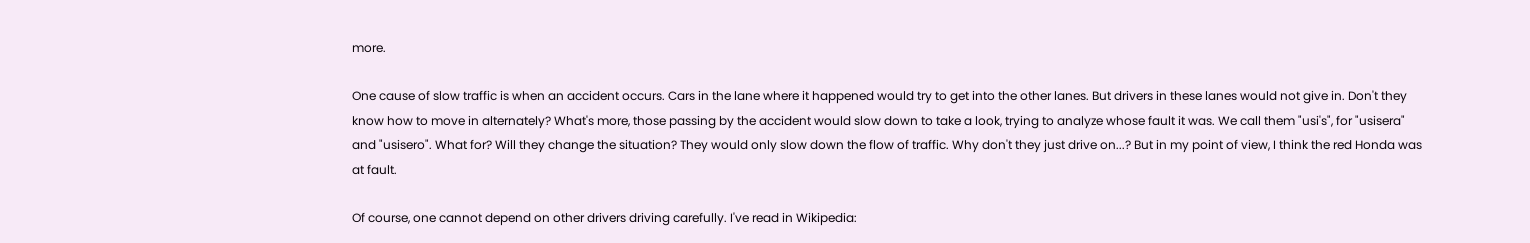more.

One cause of slow traffic is when an accident occurs. Cars in the lane where it happened would try to get into the other lanes. But drivers in these lanes would not give in. Don't they know how to move in alternately? What's more, those passing by the accident would slow down to take a look, trying to analyze whose fault it was. We call them "usi's", for "usisera" and "usisero". What for? Will they change the situation? They would only slow down the flow of traffic. Why don't they just drive on...? But in my point of view, I think the red Honda was at fault.

Of course, one cannot depend on other drivers driving carefully. I've read in Wikipedia: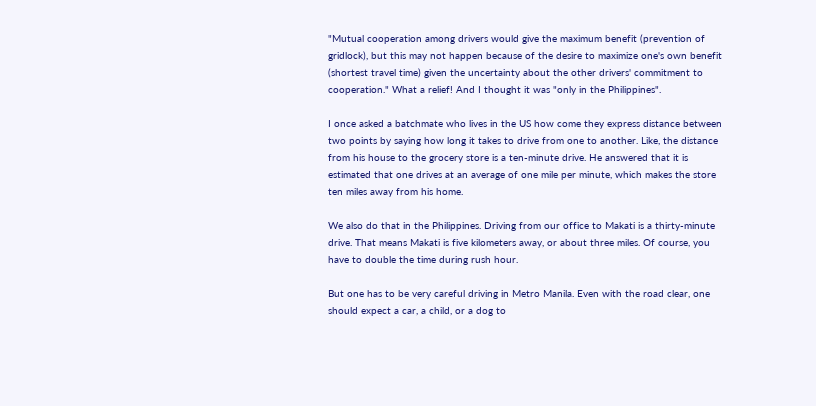"Mutual cooperation among drivers would give the maximum benefit (prevention of gridlock), but this may not happen because of the desire to maximize one's own benefit (shortest travel time) given the uncertainty about the other drivers' commitment to cooperation." What a relief! And I thought it was "only in the Philippines".

I once asked a batchmate who lives in the US how come they express distance between two points by saying how long it takes to drive from one to another. Like, the distance from his house to the grocery store is a ten-minute drive. He answered that it is estimated that one drives at an average of one mile per minute, which makes the store ten miles away from his home.

We also do that in the Philippines. Driving from our office to Makati is a thirty-minute drive. That means Makati is five kilometers away, or about three miles. Of course, you have to double the time during rush hour.

But one has to be very careful driving in Metro Manila. Even with the road clear, one should expect a car, a child, or a dog to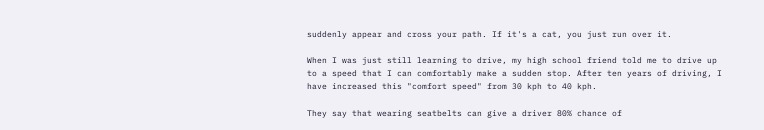suddenly appear and cross your path. If it's a cat, you just run over it.

When I was just still learning to drive, my high school friend told me to drive up to a speed that I can comfortably make a sudden stop. After ten years of driving, I have increased this "comfort speed" from 30 kph to 40 kph.

They say that wearing seatbelts can give a driver 80% chance of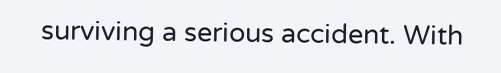surviving a serious accident. With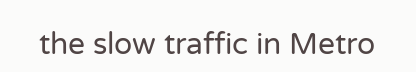the slow traffic in Metro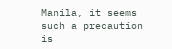Manila, it seems such a precaution is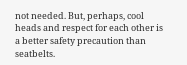not needed. But, perhaps, cool heads and respect for each other is a better safety precaution than seatbelts.